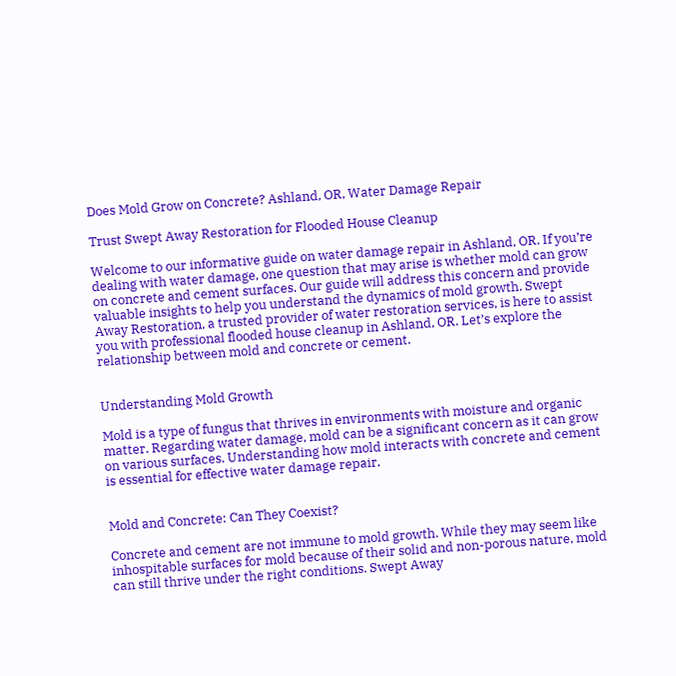Does Mold Grow on Concrete? Ashland, OR, Water Damage Repair

Trust Swept Away Restoration for Flooded House Cleanup

Welcome to our informative guide on water damage repair in Ashland, OR. If you’re dealing with water damage, one question that may arise is whether mold can grow on concrete and cement surfaces. Our guide will address this concern and provide valuable insights to help you understand the dynamics of mold growth. Swept Away Restoration, a trusted provider of water restoration services, is here to assist you with professional flooded house cleanup in Ashland, OR. Let’s explore the relationship between mold and concrete or cement.


Understanding Mold Growth

Mold is a type of fungus that thrives in environments with moisture and organic matter. Regarding water damage, mold can be a significant concern as it can grow on various surfaces. Understanding how mold interacts with concrete and cement is essential for effective water damage repair.


Mold and Concrete: Can They Coexist?

Concrete and cement are not immune to mold growth. While they may seem like inhospitable surfaces for mold because of their solid and non-porous nature, mold can still thrive under the right conditions. Swept Away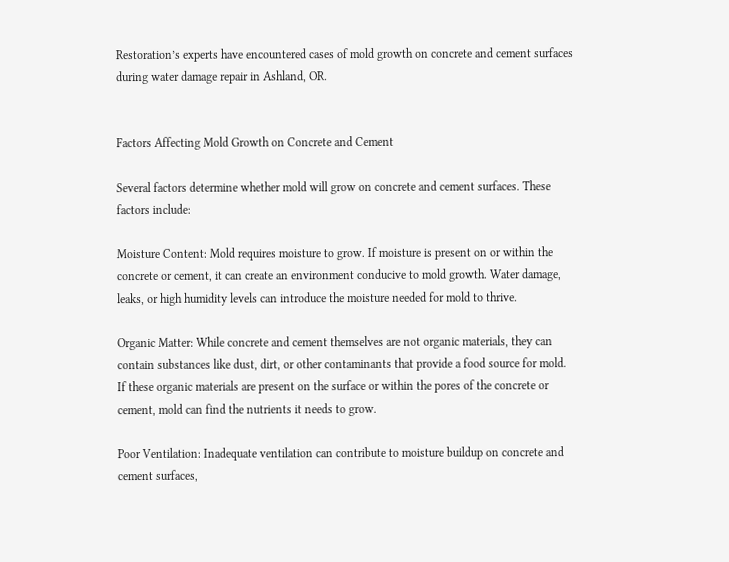Restoration’s experts have encountered cases of mold growth on concrete and cement surfaces during water damage repair in Ashland, OR.


Factors Affecting Mold Growth on Concrete and Cement

Several factors determine whether mold will grow on concrete and cement surfaces. These factors include:

Moisture Content: Mold requires moisture to grow. If moisture is present on or within the concrete or cement, it can create an environment conducive to mold growth. Water damage, leaks, or high humidity levels can introduce the moisture needed for mold to thrive.

Organic Matter: While concrete and cement themselves are not organic materials, they can contain substances like dust, dirt, or other contaminants that provide a food source for mold. If these organic materials are present on the surface or within the pores of the concrete or cement, mold can find the nutrients it needs to grow.

Poor Ventilation: Inadequate ventilation can contribute to moisture buildup on concrete and cement surfaces,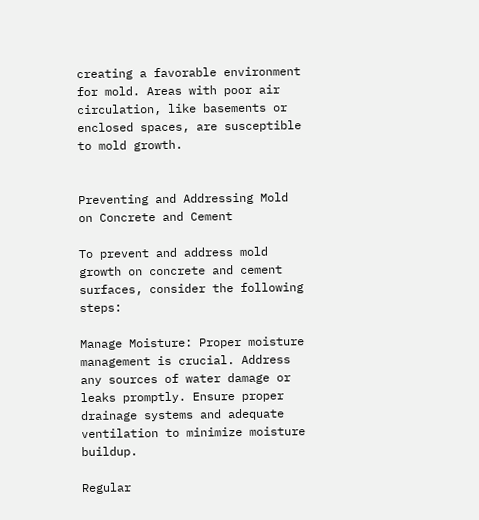creating a favorable environment for mold. Areas with poor air circulation, like basements or enclosed spaces, are susceptible to mold growth.


Preventing and Addressing Mold on Concrete and Cement

To prevent and address mold growth on concrete and cement surfaces, consider the following steps:

Manage Moisture: Proper moisture management is crucial. Address any sources of water damage or leaks promptly. Ensure proper drainage systems and adequate ventilation to minimize moisture buildup.

Regular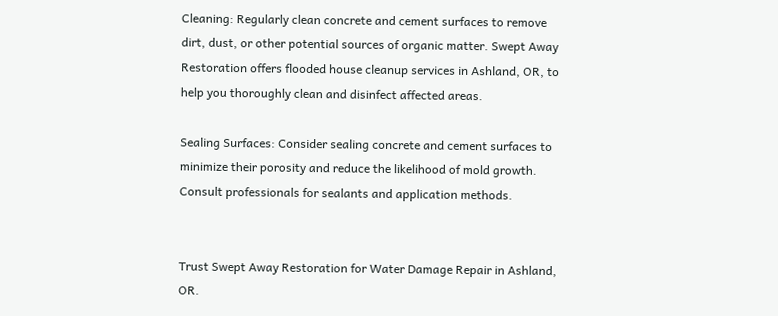Cleaning: Regularly clean concrete and cement surfaces to remove dirt, dust, or other potential sources of organic matter. Swept Away Restoration offers flooded house cleanup services in Ashland, OR, to help you thoroughly clean and disinfect affected areas.

Sealing Surfaces: Consider sealing concrete and cement surfaces to minimize their porosity and reduce the likelihood of mold growth. Consult professionals for sealants and application methods.


Trust Swept Away Restoration for Water Damage Repair in Ashland, OR.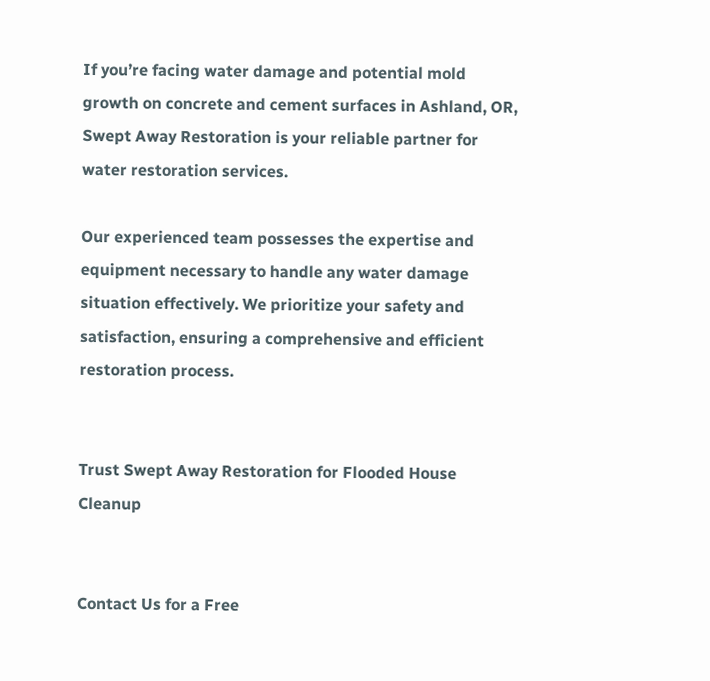If you’re facing water damage and potential mold growth on concrete and cement surfaces in Ashland, OR, Swept Away Restoration is your reliable partner for water restoration services.

Our experienced team possesses the expertise and equipment necessary to handle any water damage situation effectively. We prioritize your safety and satisfaction, ensuring a comprehensive and efficient restoration process.


Trust Swept Away Restoration for Flooded House Cleanup


Contact Us for a Free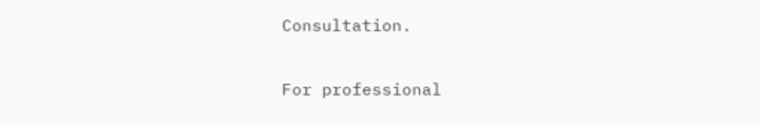Consultation.

For professional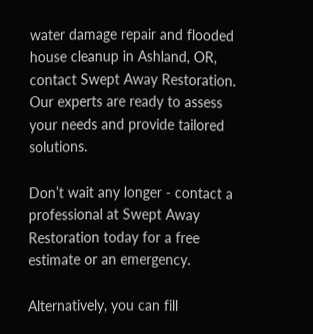water damage repair and flooded house cleanup in Ashland, OR, contact Swept Away Restoration. Our experts are ready to assess your needs and provide tailored solutions.

Don’t wait any longer - contact a professional at Swept Away Restoration today for a free estimate or an emergency.

Alternatively, you can fill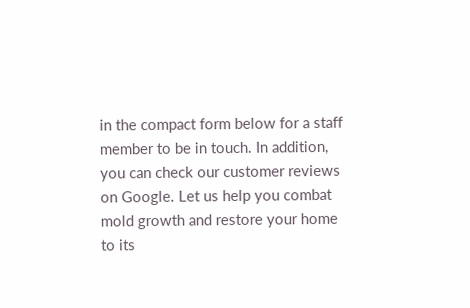in the compact form below for a staff member to be in touch. In addition, you can check our customer reviews on Google. Let us help you combat mold growth and restore your home to its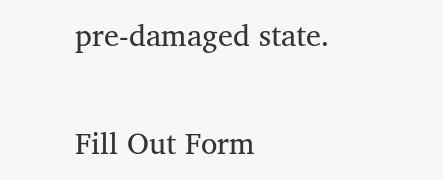pre-damaged state.


Fill Out Form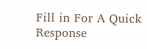Fill in For A Quick Response